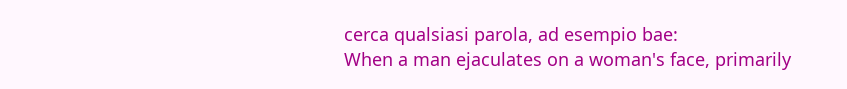cerca qualsiasi parola, ad esempio bae:
When a man ejaculates on a woman's face, primarily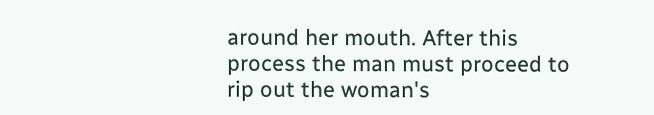around her mouth. After this process the man must proceed to rip out the woman's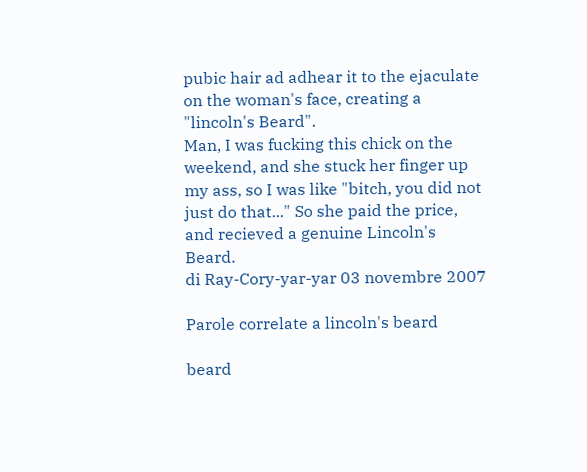pubic hair ad adhear it to the ejaculate on the woman's face, creating a "lincoln's Beard".
Man, I was fucking this chick on the weekend, and she stuck her finger up my ass, so I was like "bitch, you did not just do that..." So she paid the price, and recieved a genuine Lincoln's Beard.
di Ray-Cory-yar-yar 03 novembre 2007

Parole correlate a lincoln's beard

beard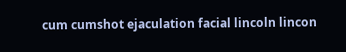cum cumshot ejaculation facial lincoln lincon